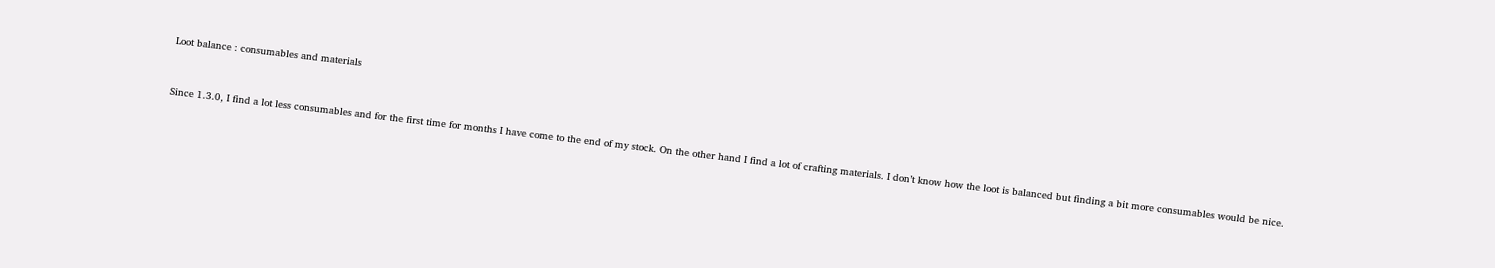Loot balance : consumables and materials


Since 1.3.0, I find a lot less consumables and for the first time for months I have come to the end of my stock. On the other hand I find a lot of crafting materials. I don’t know how the loot is balanced but finding a bit more consumables would be nice.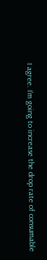I agree. I’m going to increase the drop rate of consumable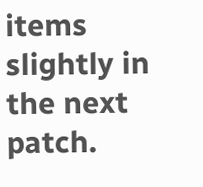items slightly in the next patch.